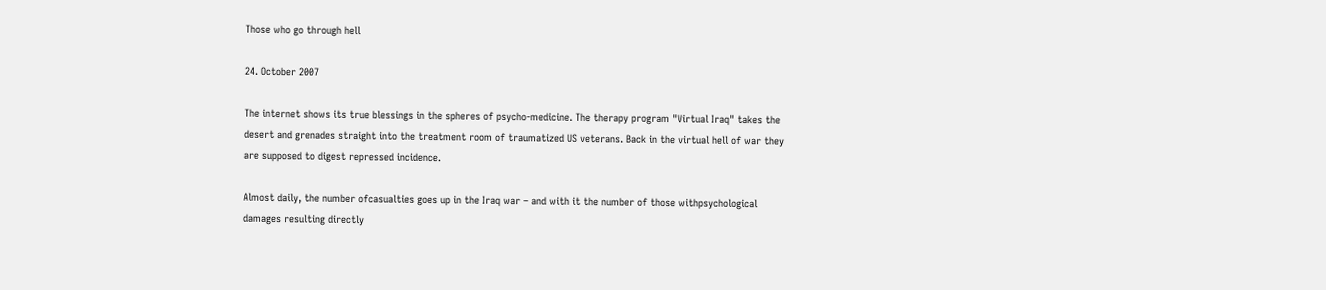Those who go through hell

24. October 2007

The internet shows its true blessings in the spheres of psycho-medicine. The therapy program "Virtual Iraq" takes the desert and grenades straight into the treatment room of traumatized US veterans. Back in the virtual hell of war they are supposed to digest repressed incidence.

Almost daily, the number ofcasualties goes up in the Iraq war – and with it the number of those withpsychological damages resulting directly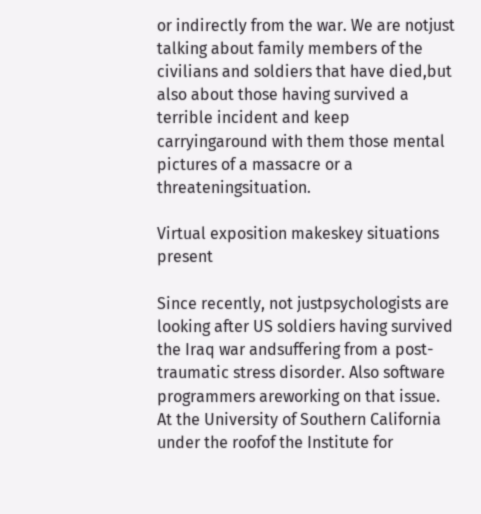or indirectly from the war. We are notjust talking about family members of the civilians and soldiers that have died,but also about those having survived a terrible incident and keep carryingaround with them those mental pictures of a massacre or a threateningsituation.

Virtual exposition makeskey situations present

Since recently, not justpsychologists are looking after US soldiers having survived the Iraq war andsuffering from a post-traumatic stress disorder. Also software programmers areworking on that issue. At the University of Southern California under the roofof the Institute for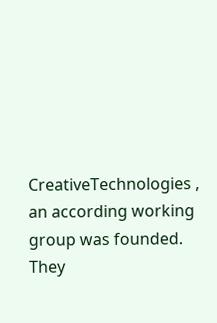CreativeTechnologies , an according working group was founded. They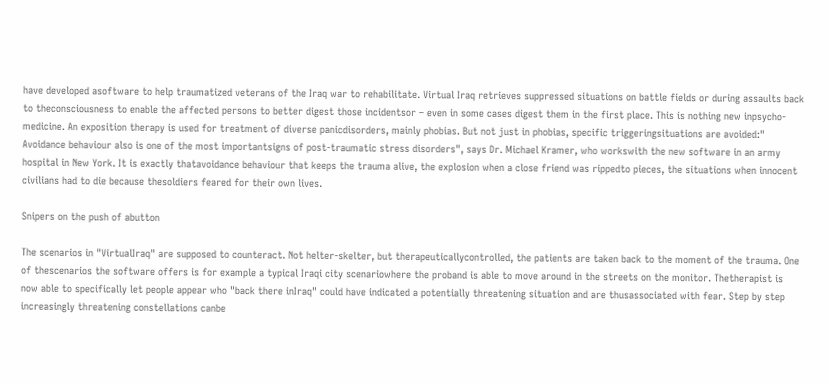have developed asoftware to help traumatized veterans of the Iraq war to rehabilitate. Virtual Iraq retrieves suppressed situations on battle fields or during assaults back to theconsciousness to enable the affected persons to better digest those incidentsor – even in some cases digest them in the first place. This is nothing new inpsycho-medicine. An exposition therapy is used for treatment of diverse panicdisorders, mainly phobias. But not just in phobias, specific triggeringsituations are avoided:" Avoidance behaviour also is one of the most importantsigns of post-traumatic stress disorders", says Dr. Michael Kramer, who workswith the new software in an army hospital in New York. It is exactly thatavoidance behaviour that keeps the trauma alive, the explosion when a close friend was rippedto pieces, the situations when innocent civilians had to die because thesoldiers feared for their own lives.

Snipers on the push of abutton

The scenarios in "VirtualIraq" are supposed to counteract. Not helter-skelter, but therapeuticallycontrolled, the patients are taken back to the moment of the trauma. One of thescenarios the software offers is for example a typical Iraqi city scenariowhere the proband is able to move around in the streets on the monitor. Thetherapist is now able to specifically let people appear who "back there inIraq" could have indicated a potentially threatening situation and are thusassociated with fear. Step by step increasingly threatening constellations canbe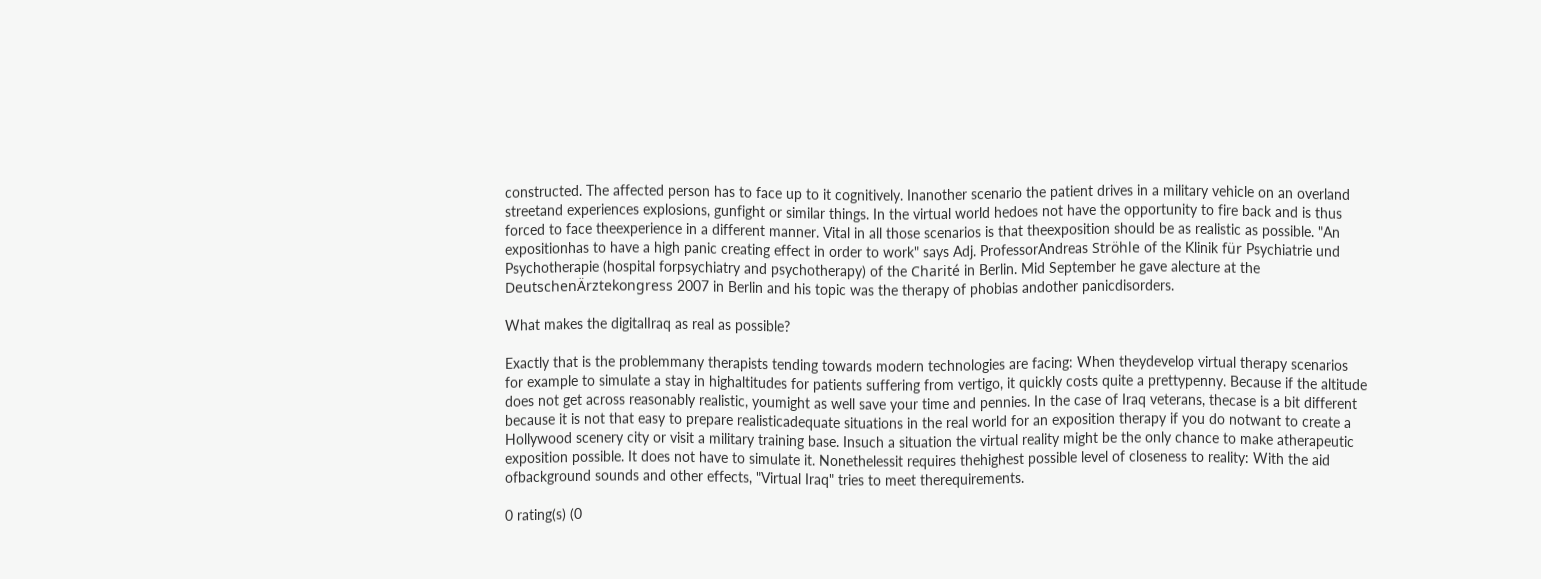constructed. The affected person has to face up to it cognitively. Inanother scenario the patient drives in a military vehicle on an overland streetand experiences explosions, gunfight or similar things. In the virtual world hedoes not have the opportunity to fire back and is thus forced to face theexperience in a different manner. Vital in all those scenarios is that theexposition should be as realistic as possible. "An expositionhas to have a high panic creating effect in order to work" says Adj. ProfessorAndreas Ströhle of the Klinik für Psychiatrie und Psychotherapie (hospital forpsychiatry and psychotherapy) of the Charité in Berlin. Mid September he gave alecture at the DeutschenÄrztekongress 2007 in Berlin and his topic was the therapy of phobias andother panicdisorders.

What makes the digitalIraq as real as possible?

Exactly that is the problemmany therapists tending towards modern technologies are facing: When theydevelop virtual therapy scenarios for example to simulate a stay in highaltitudes for patients suffering from vertigo, it quickly costs quite a prettypenny. Because if the altitude does not get across reasonably realistic, youmight as well save your time and pennies. In the case of Iraq veterans, thecase is a bit different because it is not that easy to prepare realisticadequate situations in the real world for an exposition therapy if you do notwant to create a Hollywood scenery city or visit a military training base. Insuch a situation the virtual reality might be the only chance to make atherapeutic exposition possible. It does not have to simulate it. Nonethelessit requires thehighest possible level of closeness to reality: With the aid ofbackground sounds and other effects, "Virtual Iraq" tries to meet therequirements.

0 rating(s) (0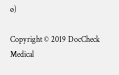ø)

Copyright © 2019 DocCheck Medical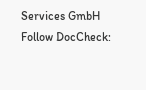Services GmbH
Follow DocCheck: